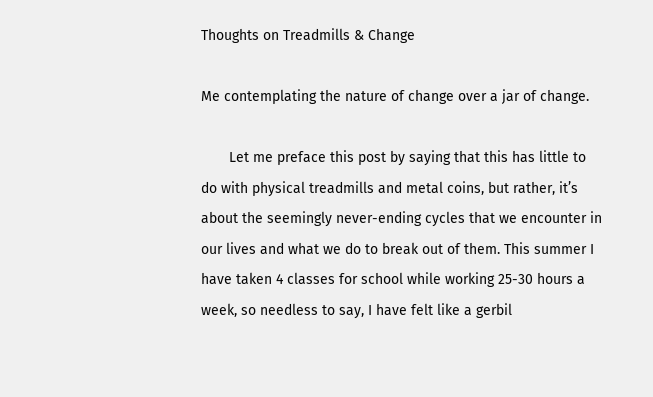Thoughts on Treadmills & Change

Me contemplating the nature of change over a jar of change.

       Let me preface this post by saying that this has little to do with physical treadmills and metal coins, but rather, it’s about the seemingly never-ending cycles that we encounter in our lives and what we do to break out of them. This summer I have taken 4 classes for school while working 25-30 hours a week, so needless to say, I have felt like a gerbil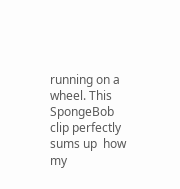running on a wheel. This SpongeBob clip perfectly sums up  how my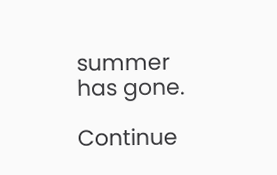summer has gone.

Continue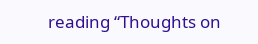reading “Thoughts on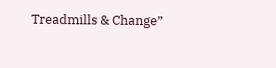Treadmills & Change”